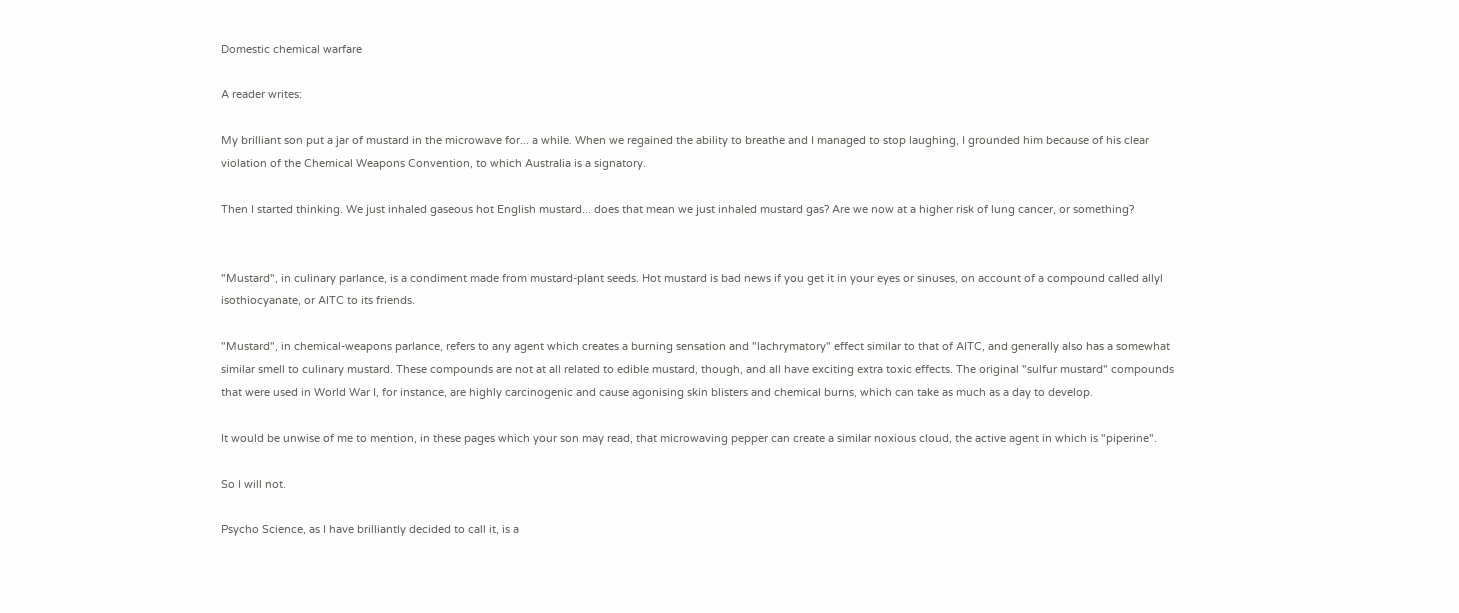Domestic chemical warfare

A reader writes:

My brilliant son put a jar of mustard in the microwave for... a while. When we regained the ability to breathe and I managed to stop laughing, I grounded him because of his clear violation of the Chemical Weapons Convention, to which Australia is a signatory.

Then I started thinking. We just inhaled gaseous hot English mustard... does that mean we just inhaled mustard gas? Are we now at a higher risk of lung cancer, or something?


"Mustard", in culinary parlance, is a condiment made from mustard-plant seeds. Hot mustard is bad news if you get it in your eyes or sinuses, on account of a compound called allyl isothiocyanate, or AITC to its friends.

"Mustard", in chemical-weapons parlance, refers to any agent which creates a burning sensation and "lachrymatory" effect similar to that of AITC, and generally also has a somewhat similar smell to culinary mustard. These compounds are not at all related to edible mustard, though, and all have exciting extra toxic effects. The original "sulfur mustard" compounds that were used in World War I, for instance, are highly carcinogenic and cause agonising skin blisters and chemical burns, which can take as much as a day to develop.

It would be unwise of me to mention, in these pages which your son may read, that microwaving pepper can create a similar noxious cloud, the active agent in which is "piperine".

So I will not.

Psycho Science, as I have brilliantly decided to call it, is a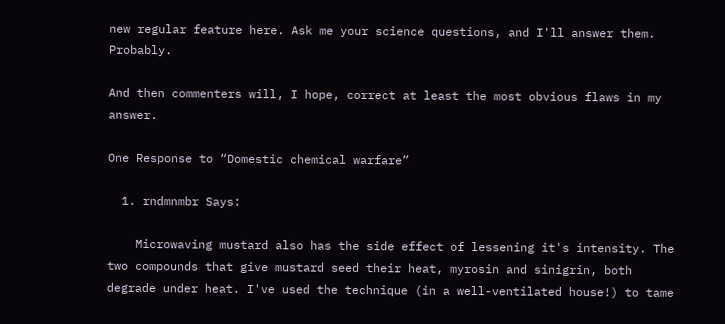new regular feature here. Ask me your science questions, and I'll answer them. Probably.

And then commenters will, I hope, correct at least the most obvious flaws in my answer.

One Response to “Domestic chemical warfare”

  1. rndmnmbr Says:

    Microwaving mustard also has the side effect of lessening it's intensity. The two compounds that give mustard seed their heat, myrosin and sinigrin, both degrade under heat. I've used the technique (in a well-ventilated house!) to tame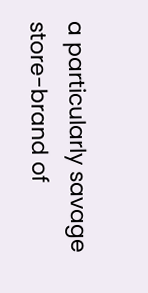a particularly savage store-brand of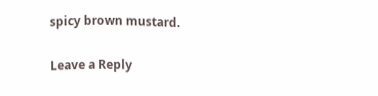spicy brown mustard.

Leave a Reply